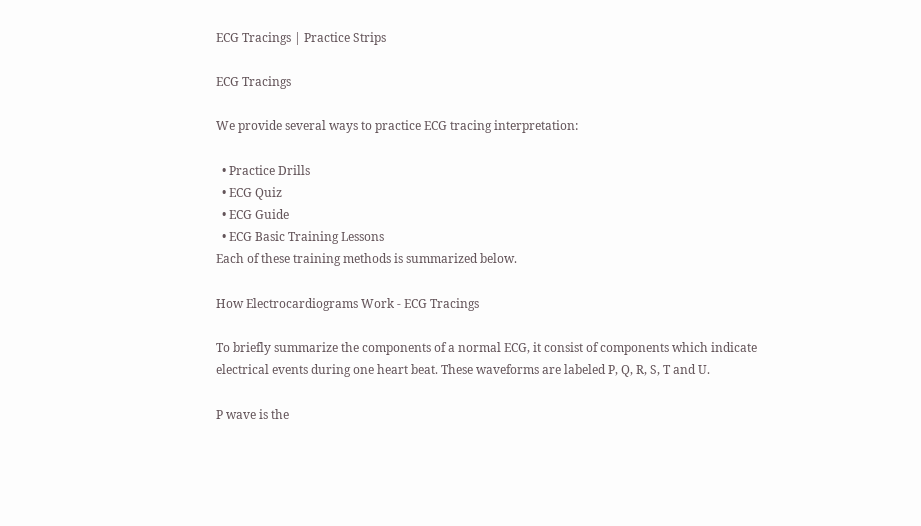ECG Tracings | Practice Strips

ECG Tracings

We provide several ways to practice ECG tracing interpretation:

  • Practice Drills
  • ECG Quiz
  • ECG Guide
  • ECG Basic Training Lessons
Each of these training methods is summarized below.

How Electrocardiograms Work - ECG Tracings

To briefly summarize the components of a normal ECG, it consist of components which indicate electrical events during one heart beat. These waveforms are labeled P, Q, R, S, T and U.

P wave is the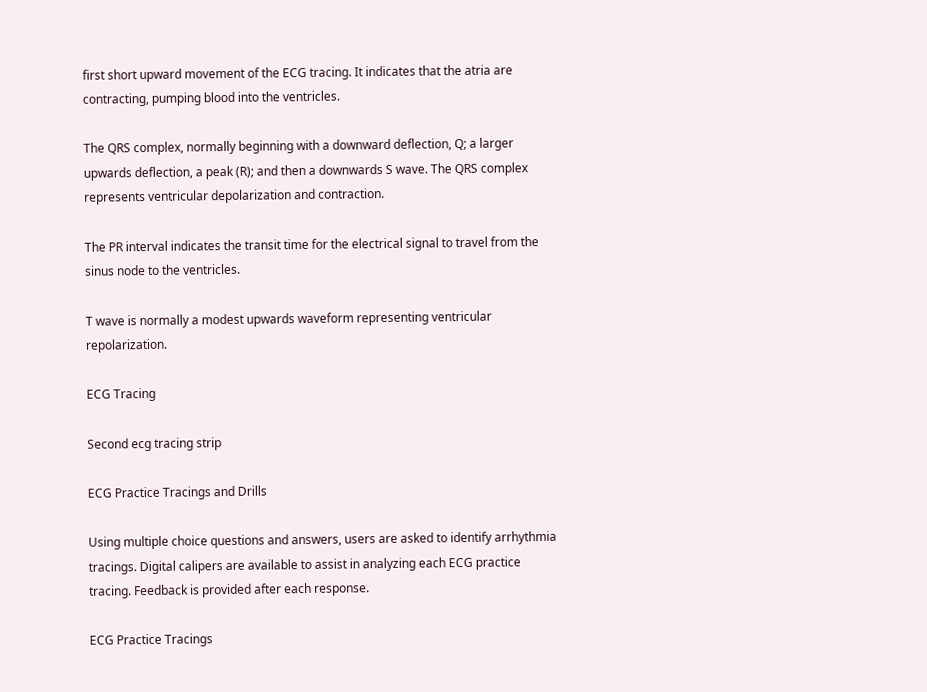first short upward movement of the ECG tracing. It indicates that the atria are contracting, pumping blood into the ventricles.

The QRS complex, normally beginning with a downward deflection, Q; a larger upwards deflection, a peak (R); and then a downwards S wave. The QRS complex represents ventricular depolarization and contraction.

The PR interval indicates the transit time for the electrical signal to travel from the sinus node to the ventricles.

T wave is normally a modest upwards waveform representing ventricular repolarization.

ECG Tracing

Second ecg tracing strip

ECG Practice Tracings and Drills

Using multiple choice questions and answers, users are asked to identify arrhythmia tracings. Digital calipers are available to assist in analyzing each ECG practice tracing. Feedback is provided after each response.

ECG Practice Tracings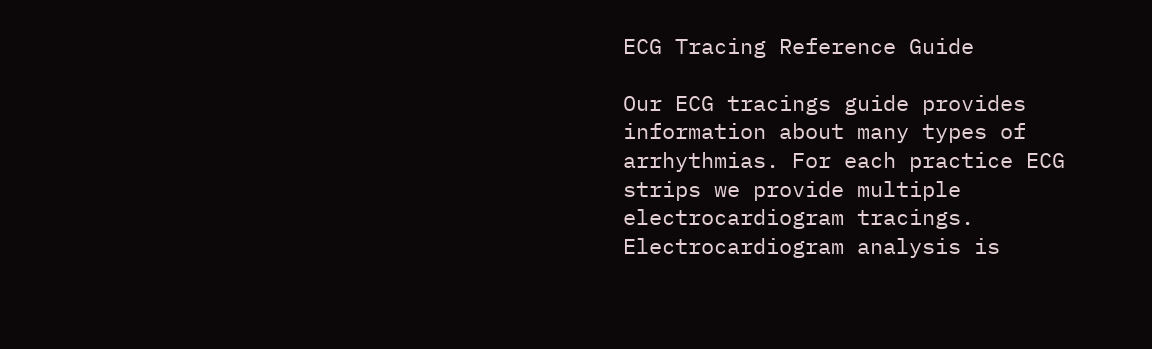ECG Tracing Reference Guide

Our ECG tracings guide provides information about many types of arrhythmias. For each practice ECG strips we provide multiple electrocardiogram tracings. Electrocardiogram analysis is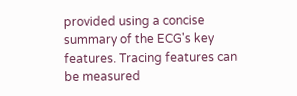provided using a concise summary of the ECG's key features. Tracing features can be measured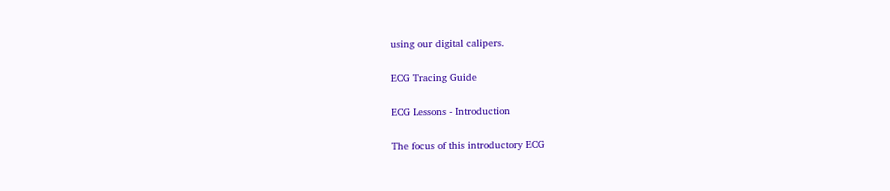using our digital calipers.

ECG Tracing Guide

ECG Lessons - Introduction

The focus of this introductory ECG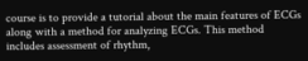course is to provide a tutorial about the main features of ECGs along with a method for analyzing ECGs. This method includes assessment of rhythm,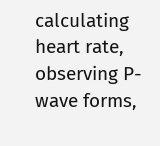calculating heart rate, observing P-wave forms,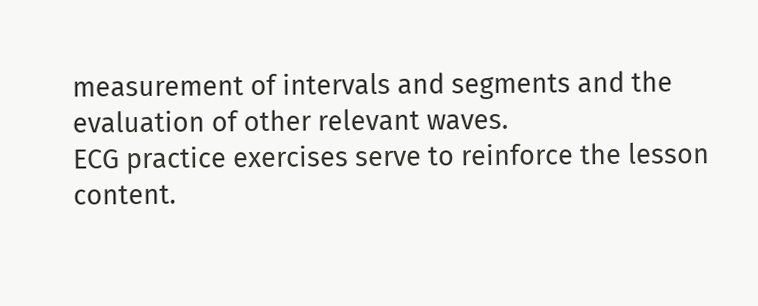measurement of intervals and segments and the evaluation of other relevant waves.
ECG practice exercises serve to reinforce the lesson content.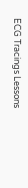ECG Tracings Lessons